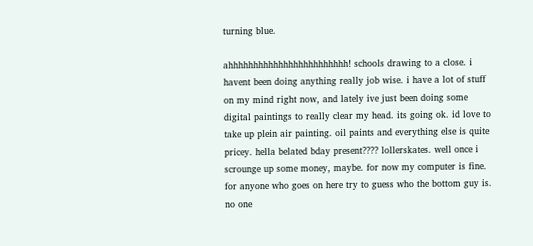turning blue.

ahhhhhhhhhhhhhhhhhhhhhhhh! schools drawing to a close. i havent been doing anything really job wise. i have a lot of stuff on my mind right now, and lately ive just been doing some digital paintings to really clear my head. its going ok. id love to take up plein air painting. oil paints and everything else is quite pricey. hella belated bday present???? lollerskates. well once i scrounge up some money, maybe. for now my computer is fine. for anyone who goes on here try to guess who the bottom guy is. no one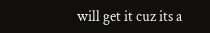will get it cuz its a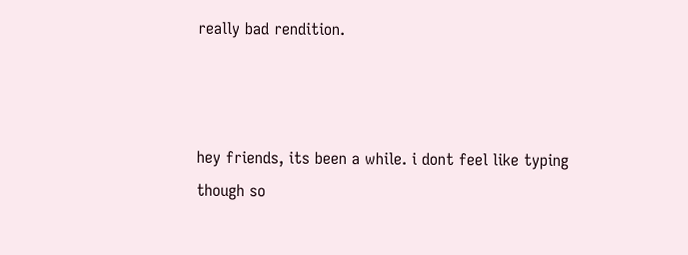really bad rendition.



hey friends, its been a while. i dont feel like typing though so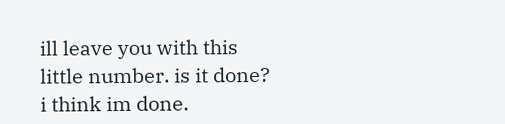ill leave you with this little number. is it done? i think im done.